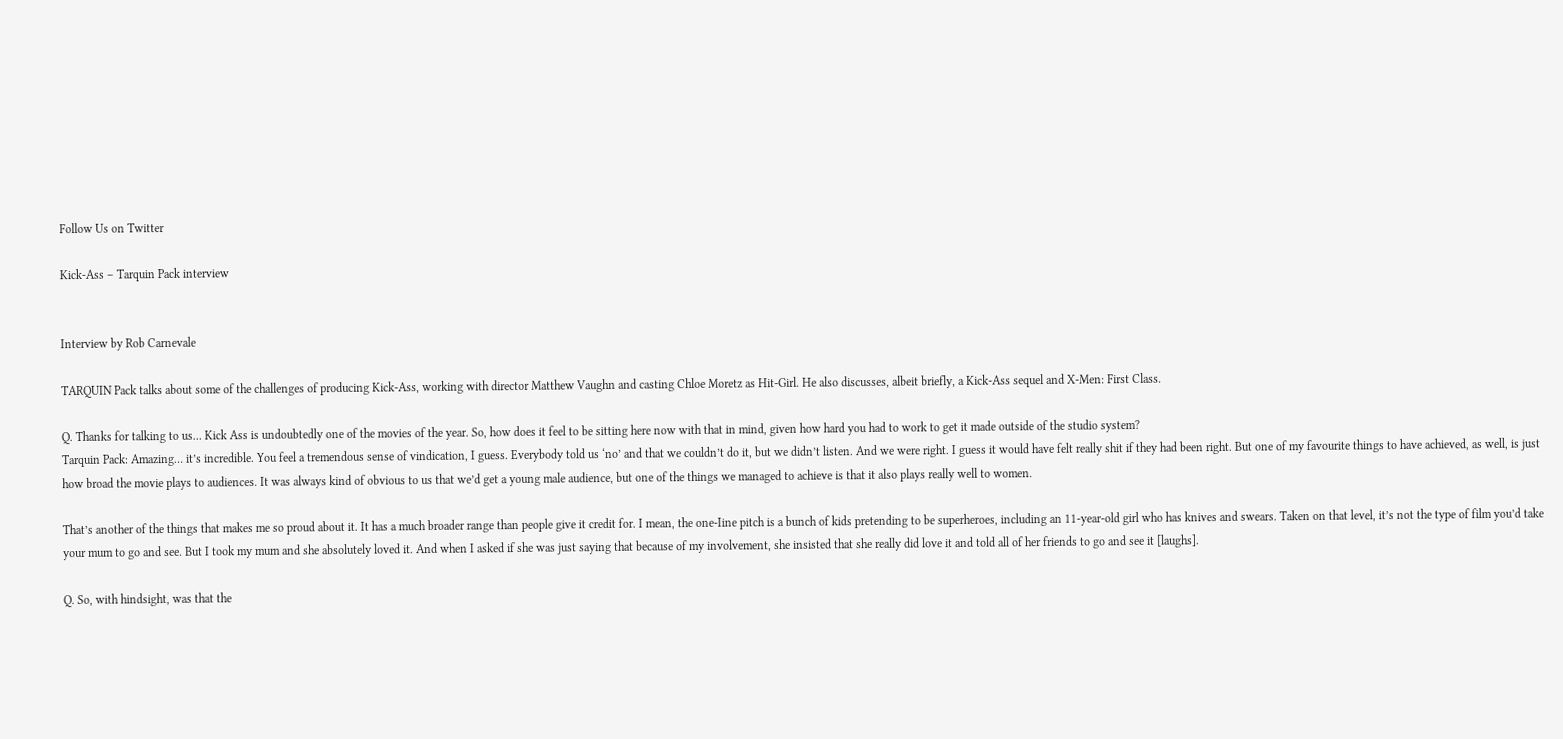Follow Us on Twitter

Kick-Ass – Tarquin Pack interview


Interview by Rob Carnevale

TARQUIN Pack talks about some of the challenges of producing Kick-Ass, working with director Matthew Vaughn and casting Chloe Moretz as Hit-Girl. He also discusses, albeit briefly, a Kick-Ass sequel and X-Men: First Class.

Q. Thanks for talking to us… Kick Ass is undoubtedly one of the movies of the year. So, how does it feel to be sitting here now with that in mind, given how hard you had to work to get it made outside of the studio system?
Tarquin Pack: Amazing… it’s incredible. You feel a tremendous sense of vindication, I guess. Everybody told us ‘no’ and that we couldn’t do it, but we didn’t listen. And we were right. I guess it would have felt really shit if they had been right. But one of my favourite things to have achieved, as well, is just how broad the movie plays to audiences. It was always kind of obvious to us that we’d get a young male audience, but one of the things we managed to achieve is that it also plays really well to women.

That’s another of the things that makes me so proud about it. It has a much broader range than people give it credit for. I mean, the one-Iine pitch is a bunch of kids pretending to be superheroes, including an 11-year-old girl who has knives and swears. Taken on that level, it’s not the type of film you’d take your mum to go and see. But I took my mum and she absolutely loved it. And when I asked if she was just saying that because of my involvement, she insisted that she really did love it and told all of her friends to go and see it [laughs].

Q. So, with hindsight, was that the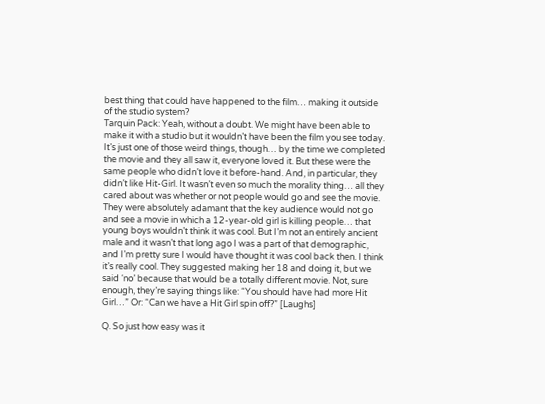best thing that could have happened to the film… making it outside of the studio system?
Tarquin Pack: Yeah, without a doubt. We might have been able to make it with a studio but it wouldn’t have been the film you see today. It’s just one of those weird things, though… by the time we completed the movie and they all saw it, everyone loved it. But these were the same people who didn’t love it before-hand. And, in particular, they didn’t like Hit-Girl. It wasn’t even so much the morality thing… all they cared about was whether or not people would go and see the movie. They were absolutely adamant that the key audience would not go and see a movie in which a 12-year-old girl is killing people… that young boys wouldn’t think it was cool. But I’m not an entirely ancient male and it wasn’t that long ago I was a part of that demographic, and I’m pretty sure I would have thought it was cool back then. I think it’s really cool. They suggested making her 18 and doing it, but we said ‘no’ because that would be a totally different movie. Not, sure enough, they’re saying things like: “You should have had more Hit Girl…” Or: “Can we have a Hit Girl spin off?” [Laughs]

Q. So just how easy was it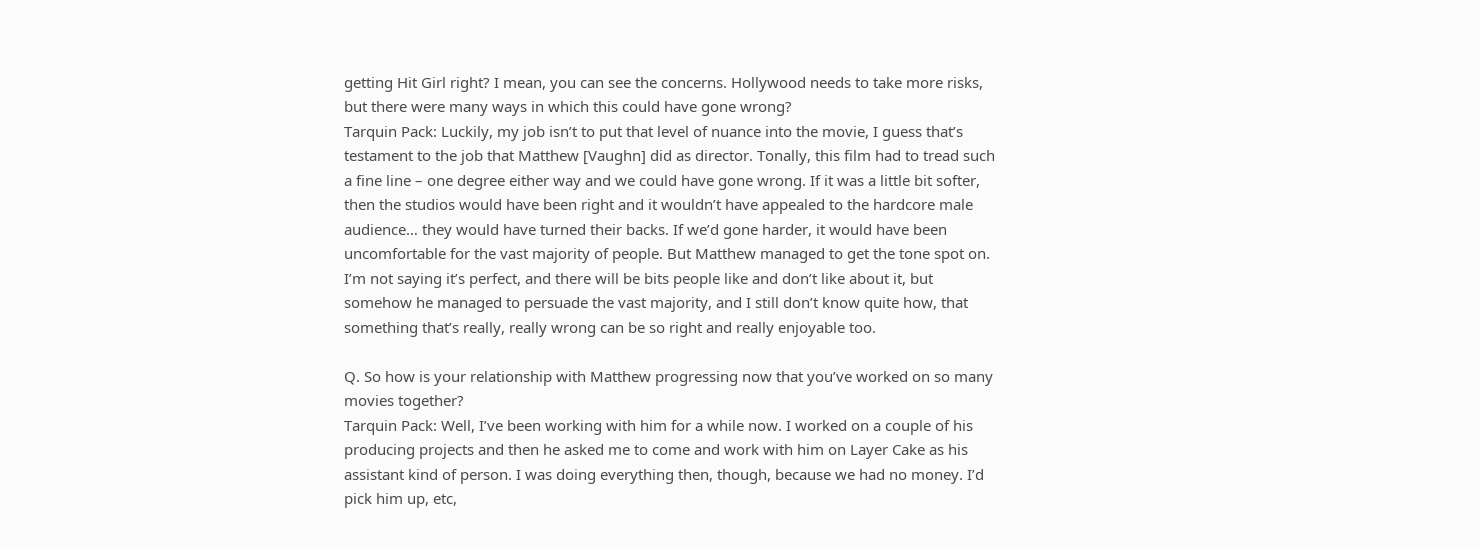getting Hit Girl right? I mean, you can see the concerns. Hollywood needs to take more risks, but there were many ways in which this could have gone wrong?
Tarquin Pack: Luckily, my job isn’t to put that level of nuance into the movie, I guess that’s testament to the job that Matthew [Vaughn] did as director. Tonally, this film had to tread such a fine line – one degree either way and we could have gone wrong. If it was a little bit softer, then the studios would have been right and it wouldn’t have appealed to the hardcore male audience… they would have turned their backs. If we’d gone harder, it would have been uncomfortable for the vast majority of people. But Matthew managed to get the tone spot on. I’m not saying it’s perfect, and there will be bits people like and don’t like about it, but somehow he managed to persuade the vast majority, and I still don’t know quite how, that something that’s really, really wrong can be so right and really enjoyable too.

Q. So how is your relationship with Matthew progressing now that you’ve worked on so many movies together?
Tarquin Pack: Well, I’ve been working with him for a while now. I worked on a couple of his producing projects and then he asked me to come and work with him on Layer Cake as his assistant kind of person. I was doing everything then, though, because we had no money. I’d pick him up, etc,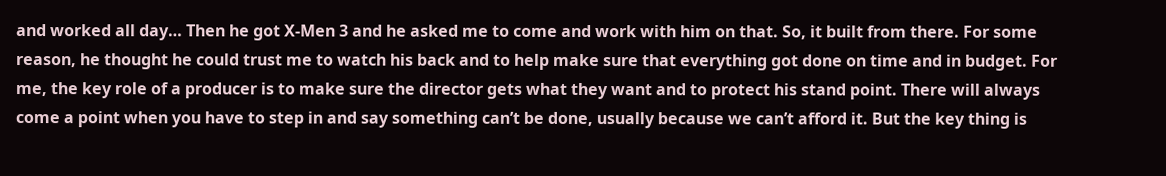and worked all day… Then he got X-Men 3 and he asked me to come and work with him on that. So, it built from there. For some reason, he thought he could trust me to watch his back and to help make sure that everything got done on time and in budget. For me, the key role of a producer is to make sure the director gets what they want and to protect his stand point. There will always come a point when you have to step in and say something can’t be done, usually because we can’t afford it. But the key thing is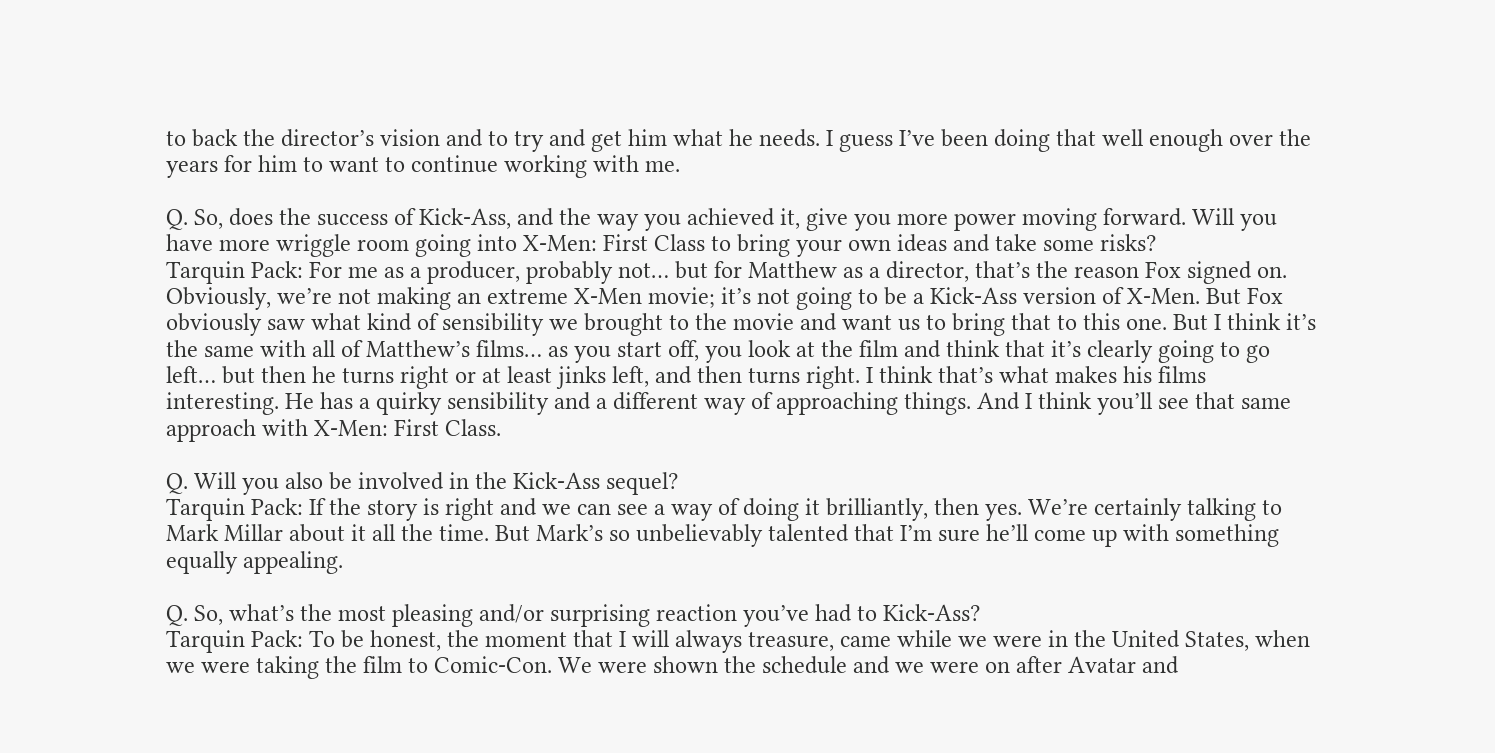to back the director’s vision and to try and get him what he needs. I guess I’ve been doing that well enough over the years for him to want to continue working with me.

Q. So, does the success of Kick-Ass, and the way you achieved it, give you more power moving forward. Will you have more wriggle room going into X-Men: First Class to bring your own ideas and take some risks?
Tarquin Pack: For me as a producer, probably not… but for Matthew as a director, that’s the reason Fox signed on. Obviously, we’re not making an extreme X-Men movie; it’s not going to be a Kick-Ass version of X-Men. But Fox obviously saw what kind of sensibility we brought to the movie and want us to bring that to this one. But I think it’s the same with all of Matthew’s films… as you start off, you look at the film and think that it’s clearly going to go left… but then he turns right or at least jinks left, and then turns right. I think that’s what makes his films interesting. He has a quirky sensibility and a different way of approaching things. And I think you’ll see that same approach with X-Men: First Class.

Q. Will you also be involved in the Kick-Ass sequel?
Tarquin Pack: If the story is right and we can see a way of doing it brilliantly, then yes. We’re certainly talking to Mark Millar about it all the time. But Mark’s so unbelievably talented that I’m sure he’ll come up with something equally appealing.

Q. So, what’s the most pleasing and/or surprising reaction you’ve had to Kick-Ass?
Tarquin Pack: To be honest, the moment that I will always treasure, came while we were in the United States, when we were taking the film to Comic-Con. We were shown the schedule and we were on after Avatar and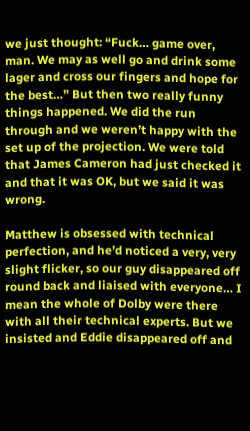we just thought: “Fuck… game over, man. We may as well go and drink some lager and cross our fingers and hope for the best…” But then two really funny things happened. We did the run through and we weren’t happy with the set up of the projection. We were told that James Cameron had just checked it and that it was OK, but we said it was wrong.

Matthew is obsessed with technical perfection, and he’d noticed a very, very slight flicker, so our guy disappeared off round back and liaised with everyone… I mean the whole of Dolby were there with all their technical experts. But we insisted and Eddie disappeared off and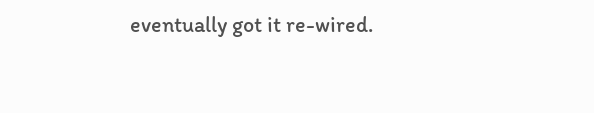eventually got it re-wired.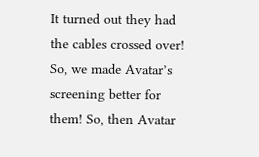It turned out they had the cables crossed over! So, we made Avatar’s screening better for them! So, then Avatar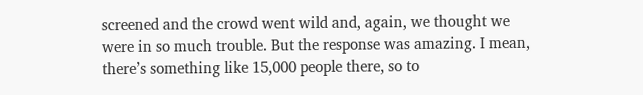screened and the crowd went wild and, again, we thought we were in so much trouble. But the response was amazing. I mean, there’s something like 15,000 people there, so to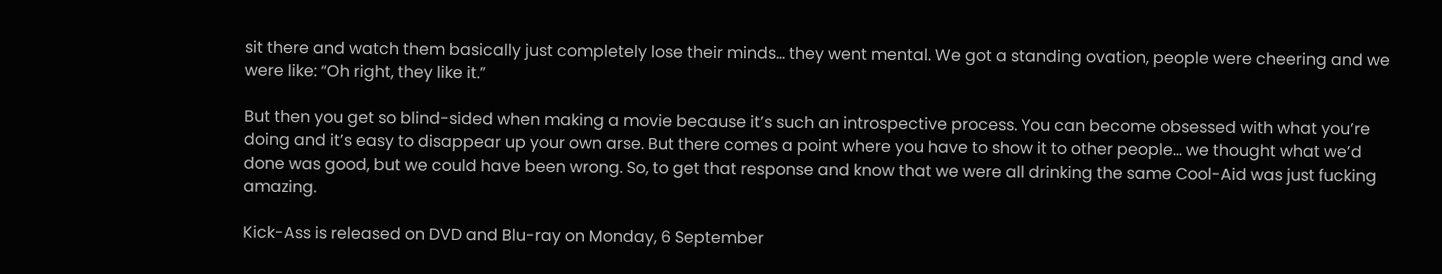sit there and watch them basically just completely lose their minds… they went mental. We got a standing ovation, people were cheering and we were like: “Oh right, they like it.”

But then you get so blind-sided when making a movie because it’s such an introspective process. You can become obsessed with what you’re doing and it’s easy to disappear up your own arse. But there comes a point where you have to show it to other people… we thought what we’d done was good, but we could have been wrong. So, to get that response and know that we were all drinking the same Cool-Aid was just fucking amazing.

Kick-Ass is released on DVD and Blu-ray on Monday, 6 September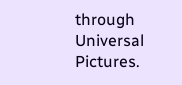through Universal Pictures.